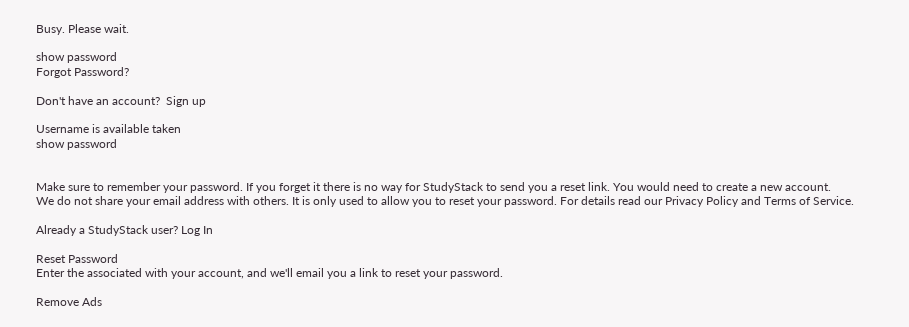Busy. Please wait.

show password
Forgot Password?

Don't have an account?  Sign up

Username is available taken
show password


Make sure to remember your password. If you forget it there is no way for StudyStack to send you a reset link. You would need to create a new account.
We do not share your email address with others. It is only used to allow you to reset your password. For details read our Privacy Policy and Terms of Service.

Already a StudyStack user? Log In

Reset Password
Enter the associated with your account, and we'll email you a link to reset your password.

Remove Ads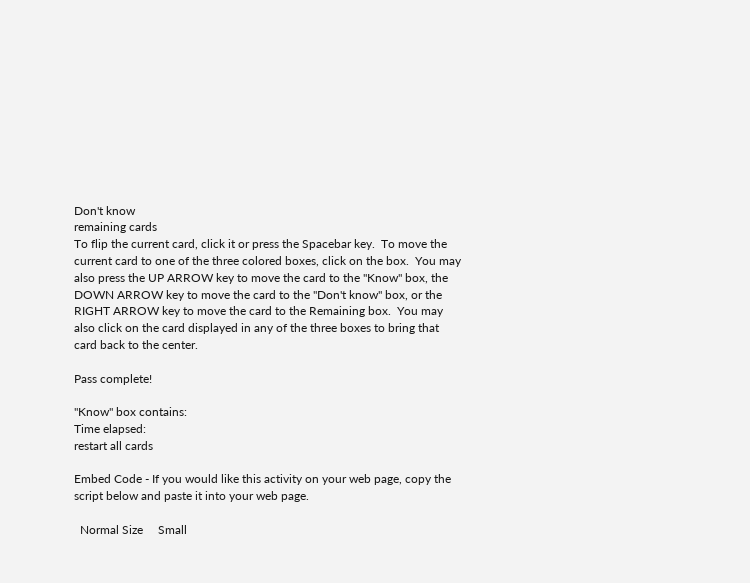Don't know
remaining cards
To flip the current card, click it or press the Spacebar key.  To move the current card to one of the three colored boxes, click on the box.  You may also press the UP ARROW key to move the card to the "Know" box, the DOWN ARROW key to move the card to the "Don't know" box, or the RIGHT ARROW key to move the card to the Remaining box.  You may also click on the card displayed in any of the three boxes to bring that card back to the center.

Pass complete!

"Know" box contains:
Time elapsed:
restart all cards

Embed Code - If you would like this activity on your web page, copy the script below and paste it into your web page.

  Normal Size     Small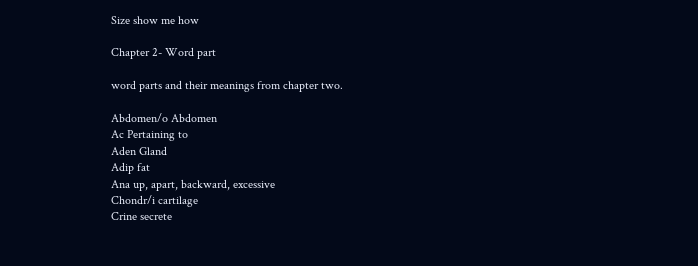Size show me how

Chapter 2- Word part

word parts and their meanings from chapter two.

Abdomen/o Abdomen
Ac Pertaining to
Aden Gland
Adip fat
Ana up, apart, backward, excessive
Chondr/i cartilage
Crine secrete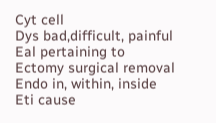Cyt cell
Dys bad,difficult, painful
Eal pertaining to
Ectomy surgical removal
Endo in, within, inside
Eti cause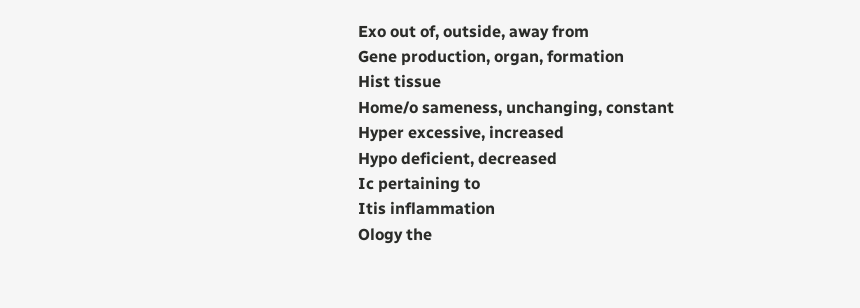Exo out of, outside, away from
Gene production, organ, formation
Hist tissue
Home/o sameness, unchanging, constant
Hyper excessive, increased
Hypo deficient, decreased
Ic pertaining to
Itis inflammation
Ology the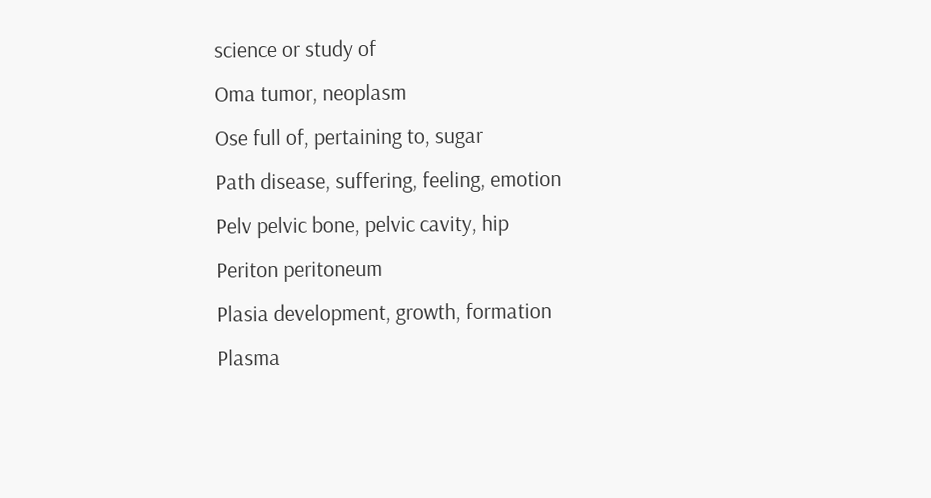science or study of
Oma tumor, neoplasm
Ose full of, pertaining to, sugar
Path disease, suffering, feeling, emotion
Pelv pelvic bone, pelvic cavity, hip
Periton peritoneum
Plasia development, growth, formation
Plasma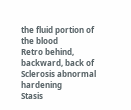the fluid portion of the blood
Retro behind, backward, back of
Sclerosis abnormal hardening
Stasis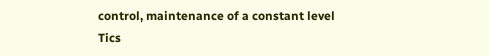control, maintenance of a constant level
Tics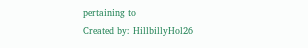pertaining to
Created by: HillbillyHol26